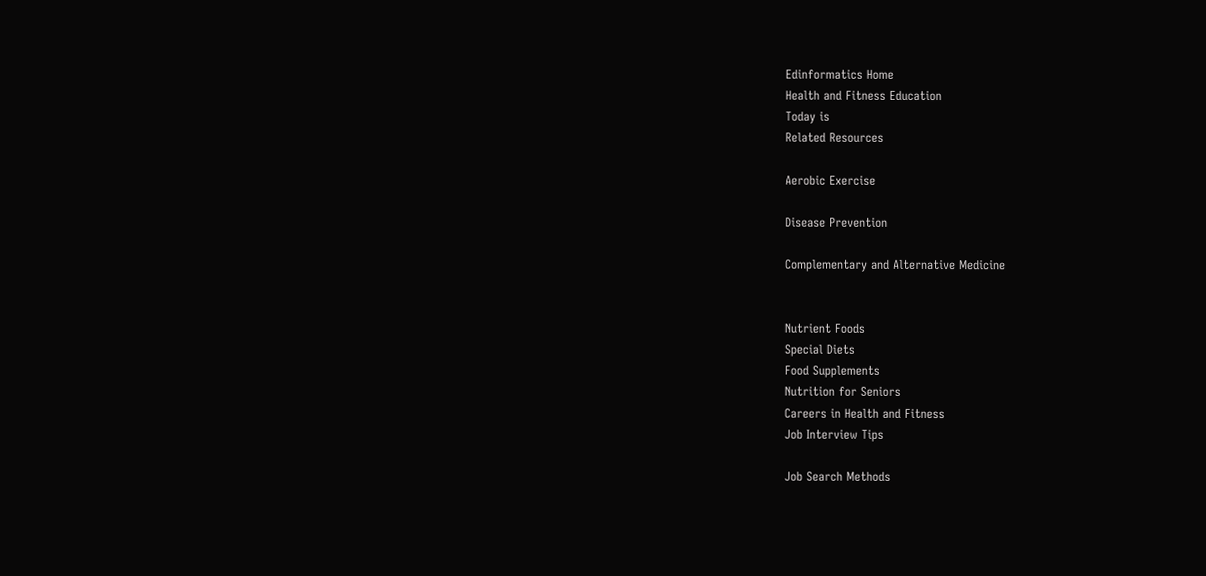Edinformatics Home
Health and Fitness Education
Today is
Related Resources

Aerobic Exercise

Disease Prevention

Complementary and Alternative Medicine


Nutrient Foods
Special Diets
Food Supplements
Nutrition for Seniors
Careers in Health and Fitness
Job Interview Tips

Job Search Methods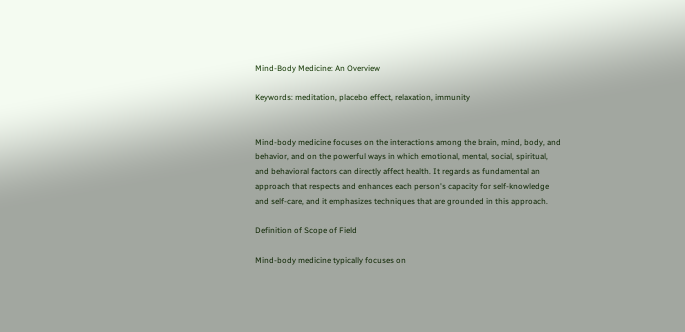Mind-Body Medicine: An Overview

Keywords: meditation, placebo effect, relaxation, immunity


Mind-body medicine focuses on the interactions among the brain, mind, body, and behavior, and on the powerful ways in which emotional, mental, social, spiritual, and behavioral factors can directly affect health. It regards as fundamental an approach that respects and enhances each person's capacity for self-knowledge and self-care, and it emphasizes techniques that are grounded in this approach.

Definition of Scope of Field

Mind-body medicine typically focuses on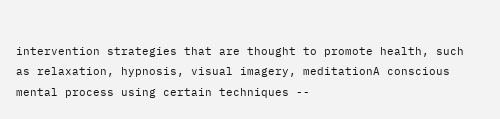intervention strategies that are thought to promote health, such as relaxation, hypnosis, visual imagery, meditationA conscious mental process using certain techniques --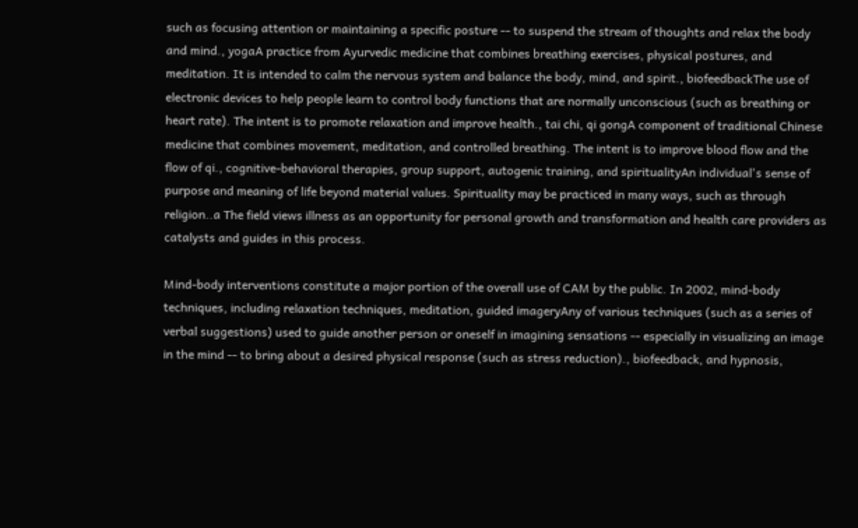such as focusing attention or maintaining a specific posture -- to suspend the stream of thoughts and relax the body and mind., yogaA practice from Ayurvedic medicine that combines breathing exercises, physical postures, and meditation. It is intended to calm the nervous system and balance the body, mind, and spirit., biofeedbackThe use of electronic devices to help people learn to control body functions that are normally unconscious (such as breathing or heart rate). The intent is to promote relaxation and improve health., tai chi, qi gongA component of traditional Chinese medicine that combines movement, meditation, and controlled breathing. The intent is to improve blood flow and the flow of qi., cognitive-behavioral therapies, group support, autogenic training, and spiritualityAn individual's sense of purpose and meaning of life beyond material values. Spirituality may be practiced in many ways, such as through religion..a The field views illness as an opportunity for personal growth and transformation and health care providers as catalysts and guides in this process.

Mind-body interventions constitute a major portion of the overall use of CAM by the public. In 2002, mind-body techniques, including relaxation techniques, meditation, guided imageryAny of various techniques (such as a series of verbal suggestions) used to guide another person or oneself in imagining sensations -- especially in visualizing an image in the mind -- to bring about a desired physical response (such as stress reduction)., biofeedback, and hypnosis,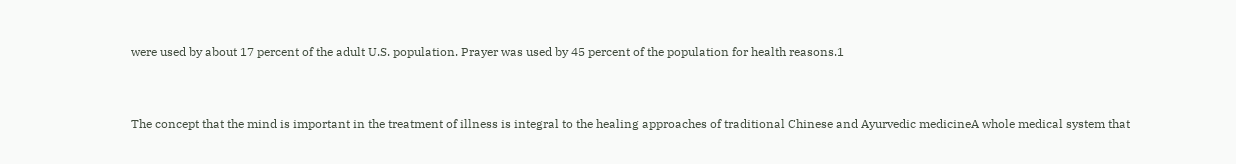were used by about 17 percent of the adult U.S. population. Prayer was used by 45 percent of the population for health reasons.1


The concept that the mind is important in the treatment of illness is integral to the healing approaches of traditional Chinese and Ayurvedic medicineA whole medical system that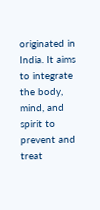originated in India. It aims to integrate the body, mind, and spirit to prevent and treat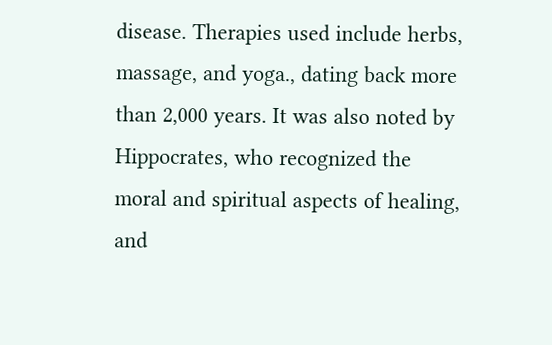disease. Therapies used include herbs, massage, and yoga., dating back more than 2,000 years. It was also noted by Hippocrates, who recognized the moral and spiritual aspects of healing, and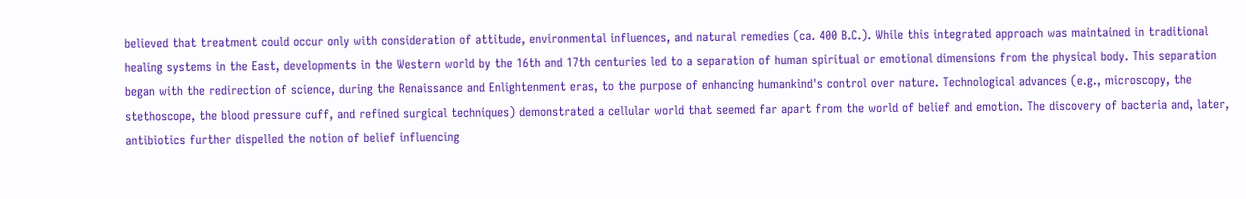believed that treatment could occur only with consideration of attitude, environmental influences, and natural remedies (ca. 400 B.C.). While this integrated approach was maintained in traditional healing systems in the East, developments in the Western world by the 16th and 17th centuries led to a separation of human spiritual or emotional dimensions from the physical body. This separation began with the redirection of science, during the Renaissance and Enlightenment eras, to the purpose of enhancing humankind's control over nature. Technological advances (e.g., microscopy, the stethoscope, the blood pressure cuff, and refined surgical techniques) demonstrated a cellular world that seemed far apart from the world of belief and emotion. The discovery of bacteria and, later, antibiotics further dispelled the notion of belief influencing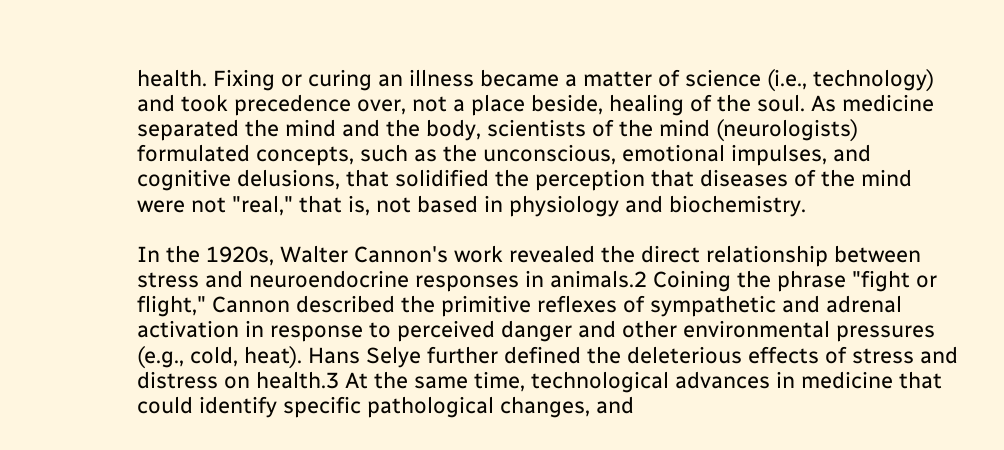health. Fixing or curing an illness became a matter of science (i.e., technology) and took precedence over, not a place beside, healing of the soul. As medicine separated the mind and the body, scientists of the mind (neurologists) formulated concepts, such as the unconscious, emotional impulses, and cognitive delusions, that solidified the perception that diseases of the mind were not "real," that is, not based in physiology and biochemistry.

In the 1920s, Walter Cannon's work revealed the direct relationship between stress and neuroendocrine responses in animals.2 Coining the phrase "fight or flight," Cannon described the primitive reflexes of sympathetic and adrenal activation in response to perceived danger and other environmental pressures (e.g., cold, heat). Hans Selye further defined the deleterious effects of stress and distress on health.3 At the same time, technological advances in medicine that could identify specific pathological changes, and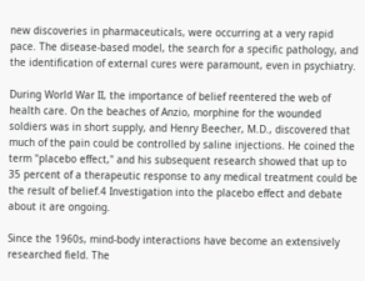new discoveries in pharmaceuticals, were occurring at a very rapid pace. The disease-based model, the search for a specific pathology, and the identification of external cures were paramount, even in psychiatry.

During World War II, the importance of belief reentered the web of health care. On the beaches of Anzio, morphine for the wounded soldiers was in short supply, and Henry Beecher, M.D., discovered that much of the pain could be controlled by saline injections. He coined the term "placebo effect," and his subsequent research showed that up to 35 percent of a therapeutic response to any medical treatment could be the result of belief.4 Investigation into the placebo effect and debate about it are ongoing.

Since the 1960s, mind-body interactions have become an extensively researched field. The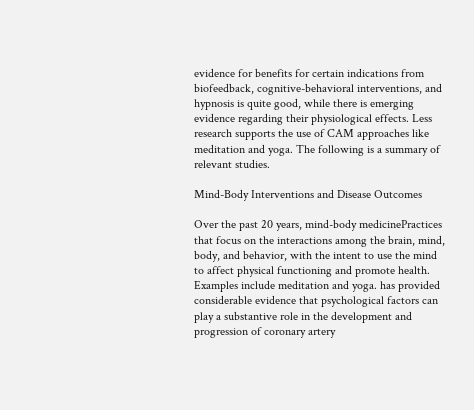evidence for benefits for certain indications from biofeedback, cognitive-behavioral interventions, and hypnosis is quite good, while there is emerging evidence regarding their physiological effects. Less research supports the use of CAM approaches like meditation and yoga. The following is a summary of relevant studies.

Mind-Body Interventions and Disease Outcomes

Over the past 20 years, mind-body medicinePractices that focus on the interactions among the brain, mind, body, and behavior, with the intent to use the mind to affect physical functioning and promote health. Examples include meditation and yoga. has provided considerable evidence that psychological factors can play a substantive role in the development and progression of coronary artery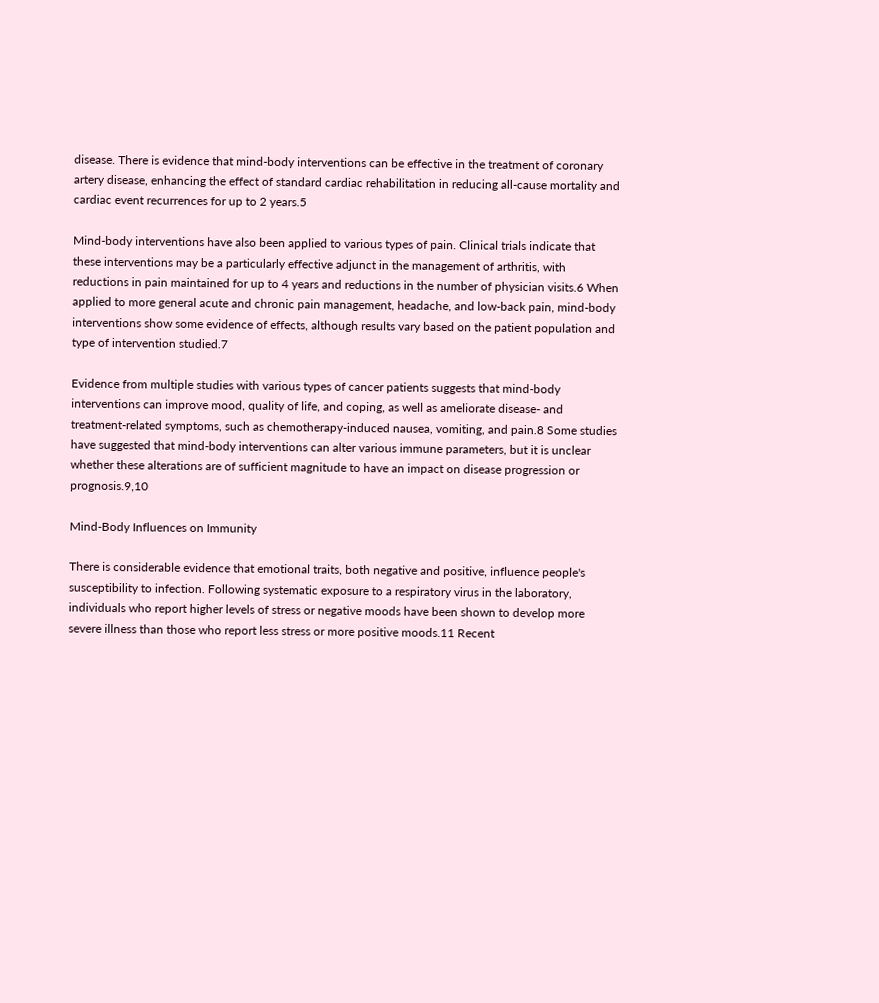disease. There is evidence that mind-body interventions can be effective in the treatment of coronary artery disease, enhancing the effect of standard cardiac rehabilitation in reducing all-cause mortality and cardiac event recurrences for up to 2 years.5

Mind-body interventions have also been applied to various types of pain. Clinical trials indicate that these interventions may be a particularly effective adjunct in the management of arthritis, with reductions in pain maintained for up to 4 years and reductions in the number of physician visits.6 When applied to more general acute and chronic pain management, headache, and low-back pain, mind-body interventions show some evidence of effects, although results vary based on the patient population and type of intervention studied.7

Evidence from multiple studies with various types of cancer patients suggests that mind-body interventions can improve mood, quality of life, and coping, as well as ameliorate disease- and treatment-related symptoms, such as chemotherapy-induced nausea, vomiting, and pain.8 Some studies have suggested that mind-body interventions can alter various immune parameters, but it is unclear whether these alterations are of sufficient magnitude to have an impact on disease progression or prognosis.9,10

Mind-Body Influences on Immunity

There is considerable evidence that emotional traits, both negative and positive, influence people's susceptibility to infection. Following systematic exposure to a respiratory virus in the laboratory, individuals who report higher levels of stress or negative moods have been shown to develop more severe illness than those who report less stress or more positive moods.11 Recent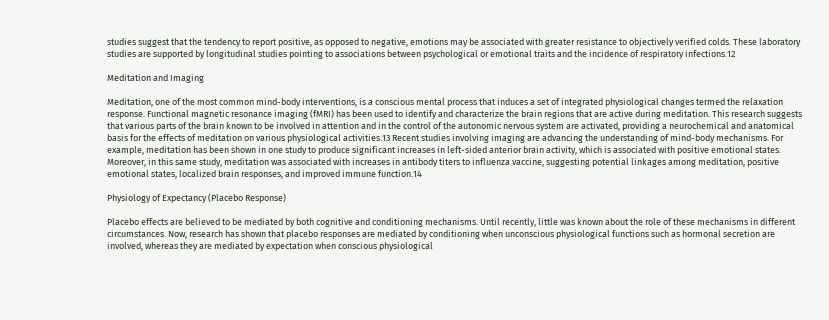studies suggest that the tendency to report positive, as opposed to negative, emotions may be associated with greater resistance to objectively verified colds. These laboratory studies are supported by longitudinal studies pointing to associations between psychological or emotional traits and the incidence of respiratory infections.12

Meditation and Imaging

Meditation, one of the most common mind-body interventions, is a conscious mental process that induces a set of integrated physiological changes termed the relaxation response. Functional magnetic resonance imaging (fMRI) has been used to identify and characterize the brain regions that are active during meditation. This research suggests that various parts of the brain known to be involved in attention and in the control of the autonomic nervous system are activated, providing a neurochemical and anatomical basis for the effects of meditation on various physiological activities.13 Recent studies involving imaging are advancing the understanding of mind-body mechanisms. For example, meditation has been shown in one study to produce significant increases in left-sided anterior brain activity, which is associated with positive emotional states. Moreover, in this same study, meditation was associated with increases in antibody titers to influenza vaccine, suggesting potential linkages among meditation, positive emotional states, localized brain responses, and improved immune function.14

Physiology of Expectancy (Placebo Response)

Placebo effects are believed to be mediated by both cognitive and conditioning mechanisms. Until recently, little was known about the role of these mechanisms in different circumstances. Now, research has shown that placebo responses are mediated by conditioning when unconscious physiological functions such as hormonal secretion are involved, whereas they are mediated by expectation when conscious physiological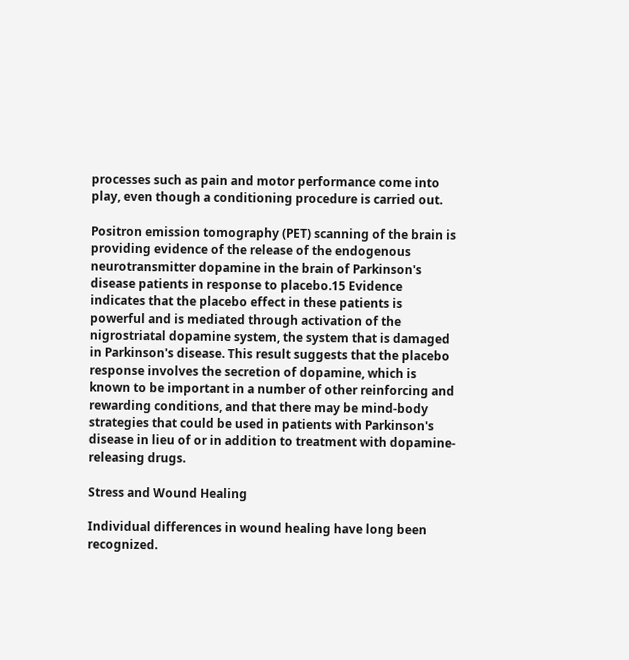processes such as pain and motor performance come into play, even though a conditioning procedure is carried out.

Positron emission tomography (PET) scanning of the brain is providing evidence of the release of the endogenous neurotransmitter dopamine in the brain of Parkinson's disease patients in response to placebo.15 Evidence indicates that the placebo effect in these patients is powerful and is mediated through activation of the nigrostriatal dopamine system, the system that is damaged in Parkinson's disease. This result suggests that the placebo response involves the secretion of dopamine, which is known to be important in a number of other reinforcing and rewarding conditions, and that there may be mind-body strategies that could be used in patients with Parkinson's disease in lieu of or in addition to treatment with dopamine-releasing drugs.

Stress and Wound Healing

Individual differences in wound healing have long been recognized.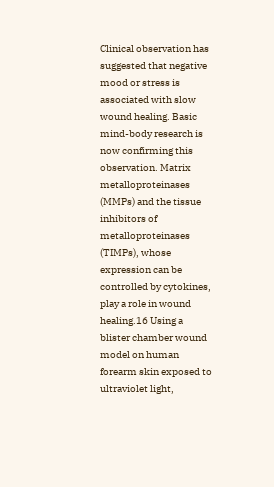Clinical observation has suggested that negative mood or stress is associated with slow wound healing. Basic mind-body research is now confirming this observation. Matrix metalloproteinases (MMPs) and the tissue inhibitors of metalloproteinases (TIMPs), whose expression can be controlled by cytokines, play a role in wound healing.16 Using a blister chamber wound model on human forearm skin exposed to ultraviolet light,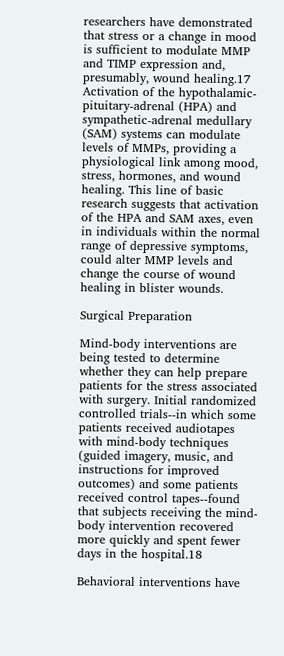researchers have demonstrated that stress or a change in mood is sufficient to modulate MMP and TIMP expression and, presumably, wound healing.17 Activation of the hypothalamic-pituitary-adrenal (HPA) and sympathetic-adrenal medullary (SAM) systems can modulate levels of MMPs, providing a physiological link among mood, stress, hormones, and wound healing. This line of basic research suggests that activation of the HPA and SAM axes, even in individuals within the normal range of depressive symptoms, could alter MMP levels and change the course of wound healing in blister wounds.

Surgical Preparation

Mind-body interventions are being tested to determine whether they can help prepare patients for the stress associated with surgery. Initial randomized controlled trials--in which some patients received audiotapes with mind-body techniques (guided imagery, music, and instructions for improved outcomes) and some patients received control tapes--found that subjects receiving the mind-body intervention recovered more quickly and spent fewer days in the hospital.18

Behavioral interventions have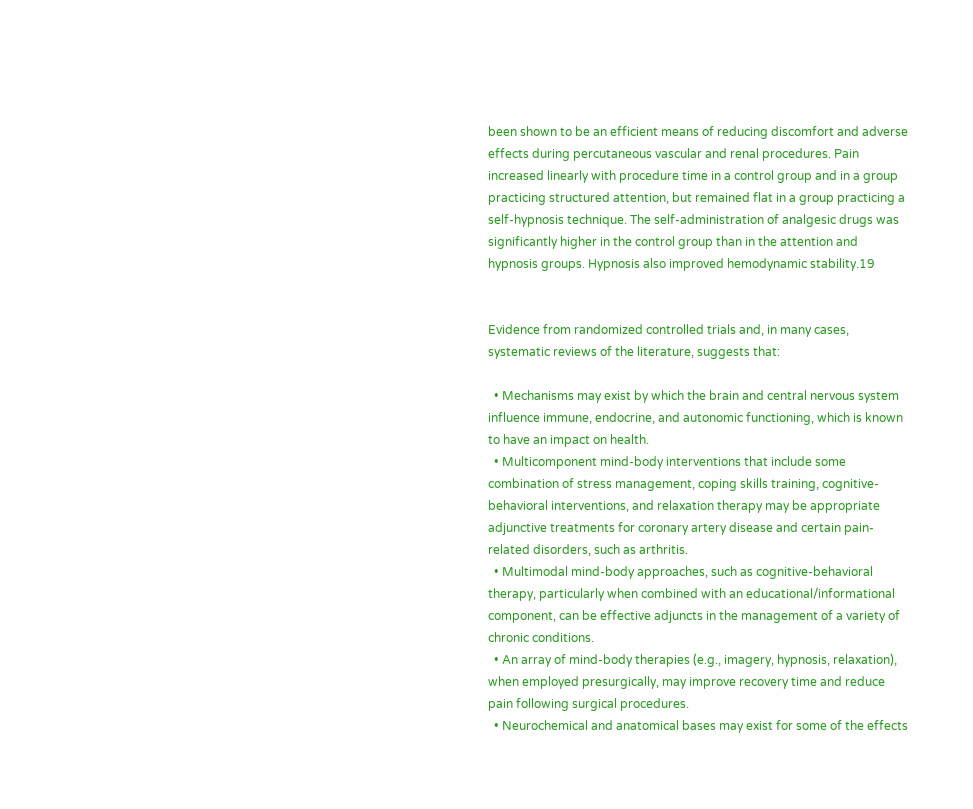been shown to be an efficient means of reducing discomfort and adverse effects during percutaneous vascular and renal procedures. Pain increased linearly with procedure time in a control group and in a group practicing structured attention, but remained flat in a group practicing a self-hypnosis technique. The self-administration of analgesic drugs was significantly higher in the control group than in the attention and hypnosis groups. Hypnosis also improved hemodynamic stability.19


Evidence from randomized controlled trials and, in many cases, systematic reviews of the literature, suggests that:

  • Mechanisms may exist by which the brain and central nervous system influence immune, endocrine, and autonomic functioning, which is known to have an impact on health.
  • Multicomponent mind-body interventions that include some combination of stress management, coping skills training, cognitive-behavioral interventions, and relaxation therapy may be appropriate adjunctive treatments for coronary artery disease and certain pain-related disorders, such as arthritis.
  • Multimodal mind-body approaches, such as cognitive-behavioral therapy, particularly when combined with an educational/informational component, can be effective adjuncts in the management of a variety of chronic conditions.
  • An array of mind-body therapies (e.g., imagery, hypnosis, relaxation), when employed presurgically, may improve recovery time and reduce pain following surgical procedures.
  • Neurochemical and anatomical bases may exist for some of the effects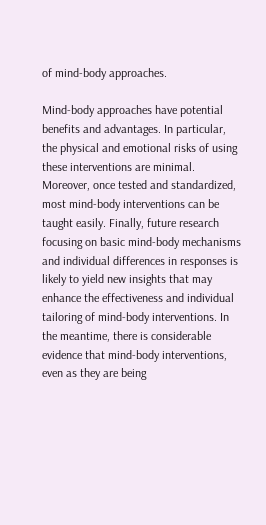of mind-body approaches.

Mind-body approaches have potential benefits and advantages. In particular, the physical and emotional risks of using these interventions are minimal. Moreover, once tested and standardized, most mind-body interventions can be taught easily. Finally, future research focusing on basic mind-body mechanisms and individual differences in responses is likely to yield new insights that may enhance the effectiveness and individual tailoring of mind-body interventions. In the meantime, there is considerable evidence that mind-body interventions, even as they are being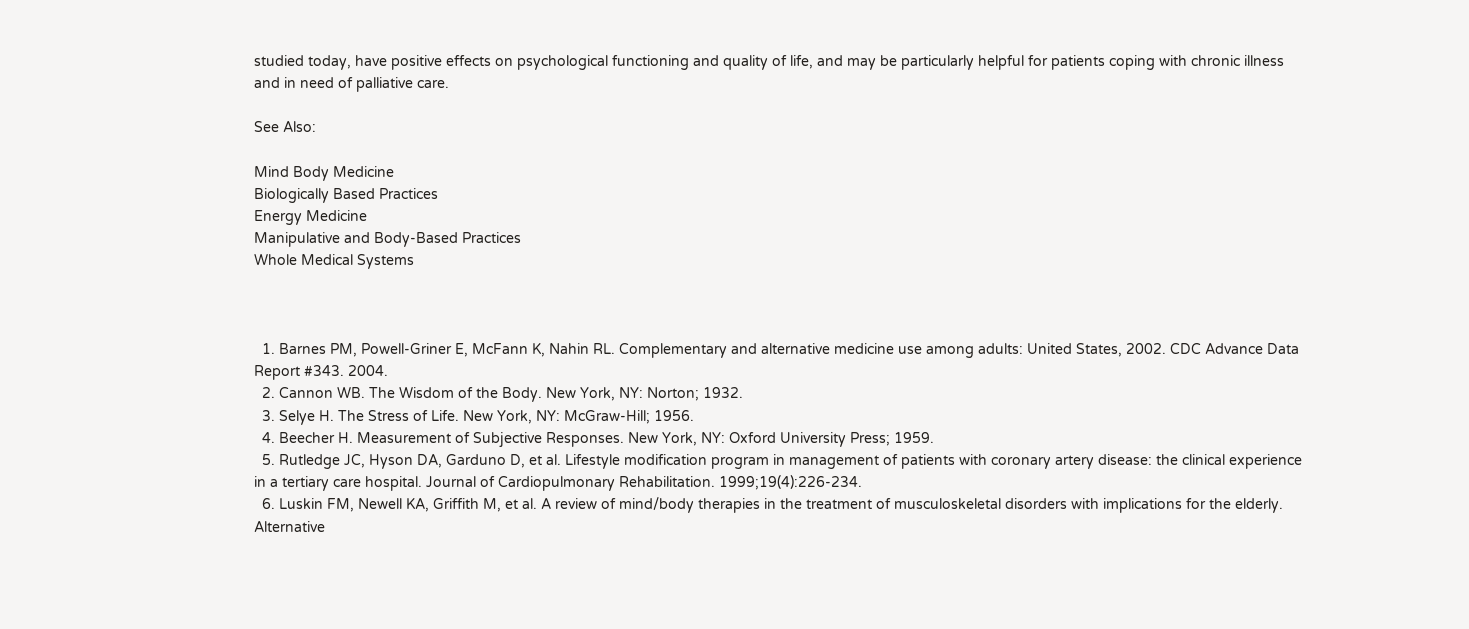studied today, have positive effects on psychological functioning and quality of life, and may be particularly helpful for patients coping with chronic illness and in need of palliative care.

See Also:

Mind Body Medicine
Biologically Based Practices
Energy Medicine
Manipulative and Body-Based Practices
Whole Medical Systems



  1. Barnes PM, Powell-Griner E, McFann K, Nahin RL. Complementary and alternative medicine use among adults: United States, 2002. CDC Advance Data Report #343. 2004.
  2. Cannon WB. The Wisdom of the Body. New York, NY: Norton; 1932.
  3. Selye H. The Stress of Life. New York, NY: McGraw-Hill; 1956.
  4. Beecher H. Measurement of Subjective Responses. New York, NY: Oxford University Press; 1959.
  5. Rutledge JC, Hyson DA, Garduno D, et al. Lifestyle modification program in management of patients with coronary artery disease: the clinical experience in a tertiary care hospital. Journal of Cardiopulmonary Rehabilitation. 1999;19(4):226-234.
  6. Luskin FM, Newell KA, Griffith M, et al. A review of mind/body therapies in the treatment of musculoskeletal disorders with implications for the elderly. Alternative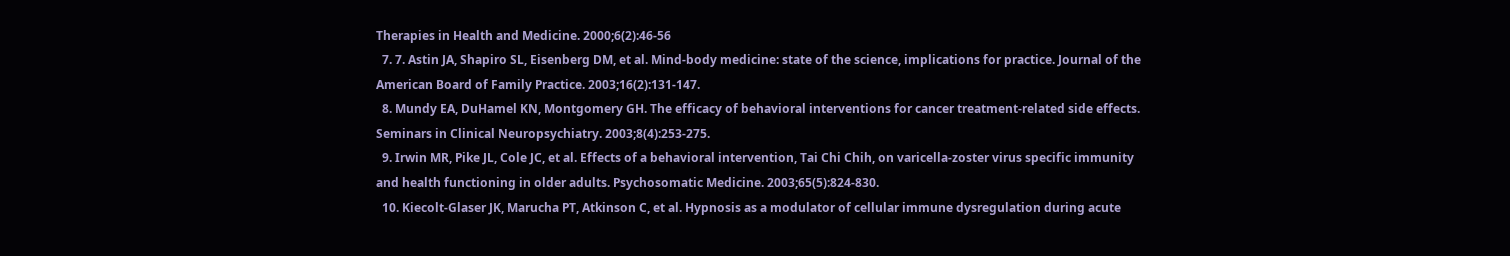Therapies in Health and Medicine. 2000;6(2):46-56
  7. 7. Astin JA, Shapiro SL, Eisenberg DM, et al. Mind-body medicine: state of the science, implications for practice. Journal of the American Board of Family Practice. 2003;16(2):131-147.
  8. Mundy EA, DuHamel KN, Montgomery GH. The efficacy of behavioral interventions for cancer treatment-related side effects. Seminars in Clinical Neuropsychiatry. 2003;8(4):253-275.
  9. Irwin MR, Pike JL, Cole JC, et al. Effects of a behavioral intervention, Tai Chi Chih, on varicella-zoster virus specific immunity and health functioning in older adults. Psychosomatic Medicine. 2003;65(5):824-830.
  10. Kiecolt-Glaser JK, Marucha PT, Atkinson C, et al. Hypnosis as a modulator of cellular immune dysregulation during acute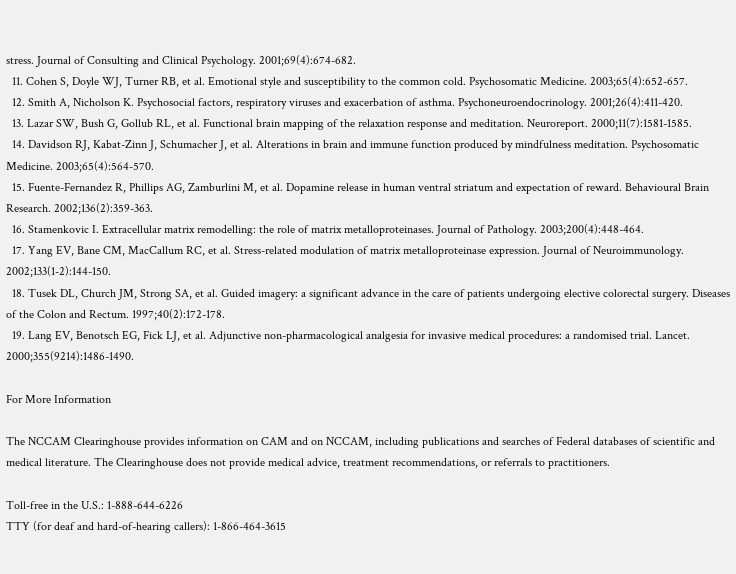stress. Journal of Consulting and Clinical Psychology. 2001;69(4):674-682.
  11. Cohen S, Doyle WJ, Turner RB, et al. Emotional style and susceptibility to the common cold. Psychosomatic Medicine. 2003;65(4):652-657.
  12. Smith A, Nicholson K. Psychosocial factors, respiratory viruses and exacerbation of asthma. Psychoneuroendocrinology. 2001;26(4):411-420.
  13. Lazar SW, Bush G, Gollub RL, et al. Functional brain mapping of the relaxation response and meditation. Neuroreport. 2000;11(7):1581-1585.
  14. Davidson RJ, Kabat-Zinn J, Schumacher J, et al. Alterations in brain and immune function produced by mindfulness meditation. Psychosomatic Medicine. 2003;65(4):564-570.
  15. Fuente-Fernandez R, Phillips AG, Zamburlini M, et al. Dopamine release in human ventral striatum and expectation of reward. Behavioural Brain Research. 2002;136(2):359-363.
  16. Stamenkovic I. Extracellular matrix remodelling: the role of matrix metalloproteinases. Journal of Pathology. 2003;200(4):448-464.
  17. Yang EV, Bane CM, MacCallum RC, et al. Stress-related modulation of matrix metalloproteinase expression. Journal of Neuroimmunology. 2002;133(1-2):144-150.
  18. Tusek DL, Church JM, Strong SA, et al. Guided imagery: a significant advance in the care of patients undergoing elective colorectal surgery. Diseases of the Colon and Rectum. 1997;40(2):172-178.
  19. Lang EV, Benotsch EG, Fick LJ, et al. Adjunctive non-pharmacological analgesia for invasive medical procedures: a randomised trial. Lancet. 2000;355(9214):1486-1490.

For More Information

The NCCAM Clearinghouse provides information on CAM and on NCCAM, including publications and searches of Federal databases of scientific and medical literature. The Clearinghouse does not provide medical advice, treatment recommendations, or referrals to practitioners.

Toll-free in the U.S.: 1-888-644-6226
TTY (for deaf and hard-of-hearing callers): 1-866-464-3615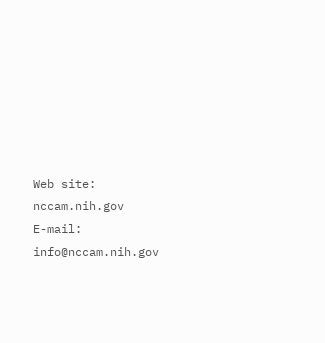Web site: nccam.nih.gov
E-mail: info@nccam.nih.gov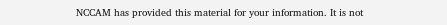NCCAM has provided this material for your information. It is not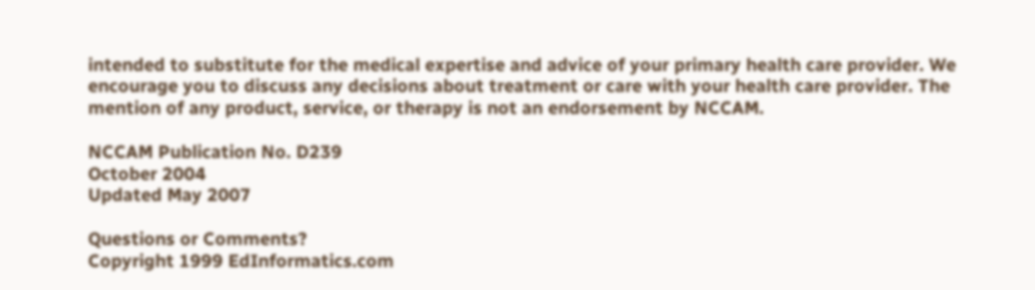intended to substitute for the medical expertise and advice of your primary health care provider. We encourage you to discuss any decisions about treatment or care with your health care provider. The mention of any product, service, or therapy is not an endorsement by NCCAM.

NCCAM Publication No. D239
October 2004
Updated May 2007

Questions or Comments?
Copyright 1999 EdInformatics.com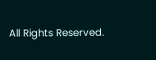All Rights Reserved.